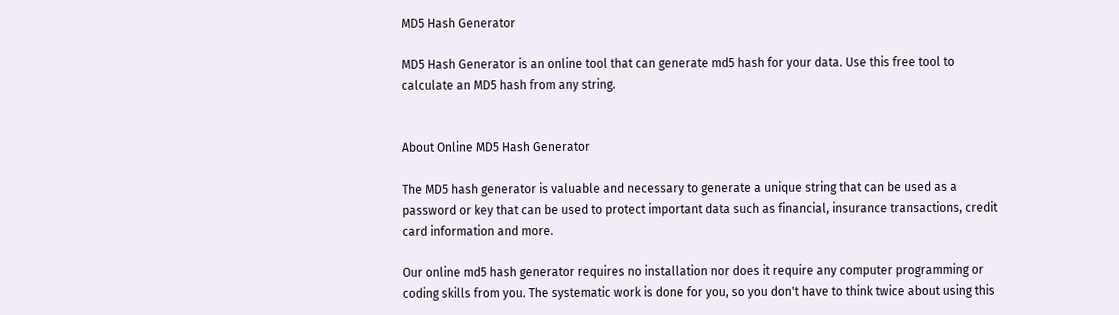MD5 Hash Generator

MD5 Hash Generator is an online tool that can generate md5 hash for your data. Use this free tool to calculate an MD5 hash from any string.


About Online MD5 Hash Generator

The MD5 hash generator is valuable and necessary to generate a unique string that can be used as a password or key that can be used to protect important data such as financial, insurance transactions, credit card information and more.

Our online md5 hash generator requires no installation nor does it require any computer programming or coding skills from you. The systematic work is done for you, so you don't have to think twice about using this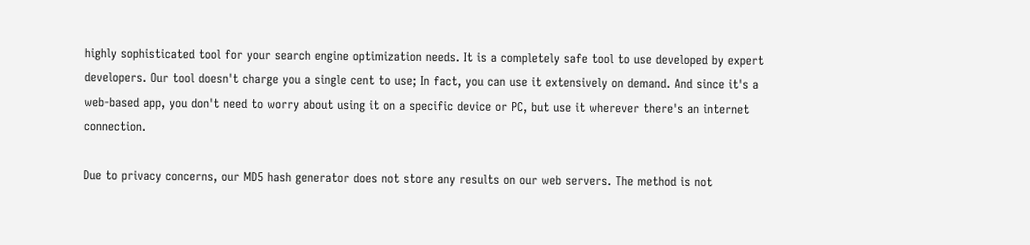highly sophisticated tool for your search engine optimization needs. It is a completely safe tool to use developed by expert developers. Our tool doesn't charge you a single cent to use; In fact, you can use it extensively on demand. And since it's a web-based app, you don't need to worry about using it on a specific device or PC, but use it wherever there's an internet connection.

Due to privacy concerns, our MD5 hash generator does not store any results on our web servers. The method is not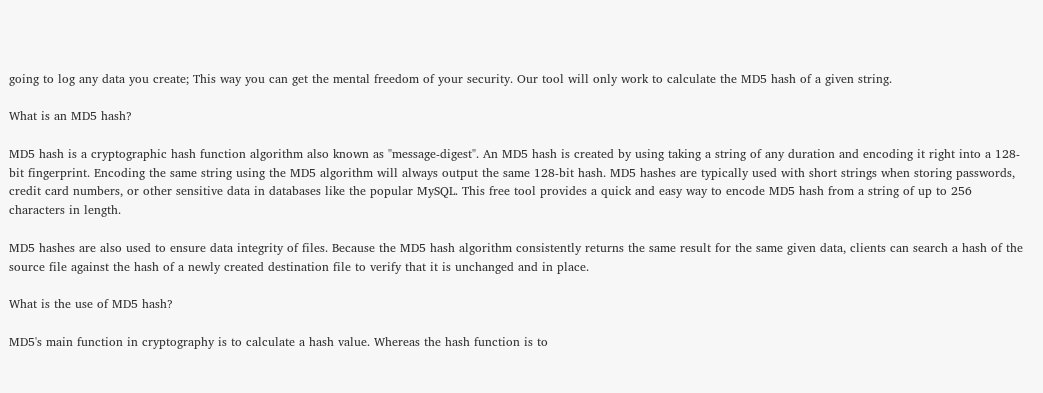going to log any data you create; This way you can get the mental freedom of your security. Our tool will only work to calculate the MD5 hash of a given string.

What is an MD5 hash?

MD5 hash is a cryptographic hash function algorithm also known as "message-digest". An MD5 hash is created by using taking a string of any duration and encoding it right into a 128-bit fingerprint. Encoding the same string using the MD5 algorithm will always output the same 128-bit hash. MD5 hashes are typically used with short strings when storing passwords, credit card numbers, or other sensitive data in databases like the popular MySQL. This free tool provides a quick and easy way to encode MD5 hash from a string of up to 256 characters in length.

MD5 hashes are also used to ensure data integrity of files. Because the MD5 hash algorithm consistently returns the same result for the same given data, clients can search a hash of the source file against the hash of a newly created destination file to verify that it is unchanged and in place.

What is the use of MD5 hash?

MD5's main function in cryptography is to calculate a hash value. Whereas the hash function is to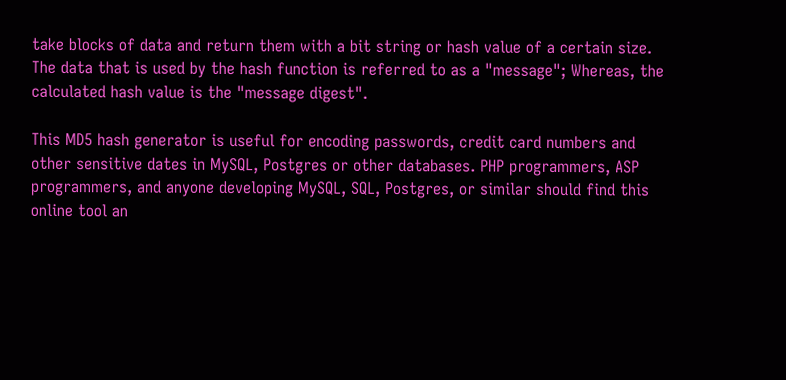take blocks of data and return them with a bit string or hash value of a certain size. The data that is used by the hash function is referred to as a "message"; Whereas, the calculated hash value is the "message digest".

This MD5 hash generator is useful for encoding passwords, credit card numbers and other sensitive dates in MySQL, Postgres or other databases. PHP programmers, ASP programmers, and anyone developing MySQL, SQL, Postgres, or similar should find this online tool an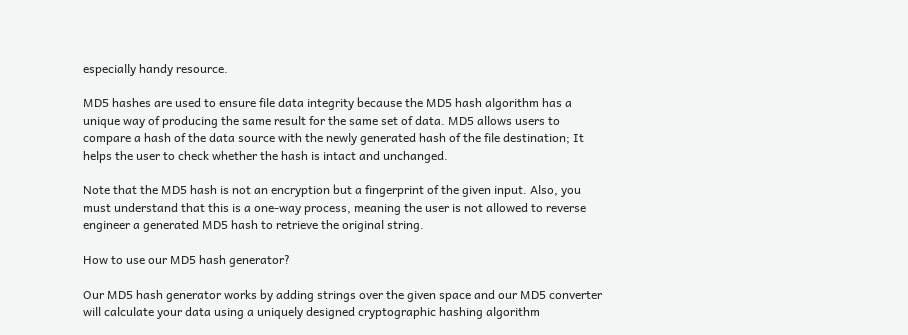especially handy resource.

MD5 hashes are used to ensure file data integrity because the MD5 hash algorithm has a unique way of producing the same result for the same set of data. MD5 allows users to compare a hash of the data source with the newly generated hash of the file destination; It helps the user to check whether the hash is intact and unchanged.

Note that the MD5 hash is not an encryption but a fingerprint of the given input. Also, you must understand that this is a one-way process, meaning the user is not allowed to reverse engineer a generated MD5 hash to retrieve the original string.

How to use our MD5 hash generator?

Our MD5 hash generator works by adding strings over the given space and our MD5 converter will calculate your data using a uniquely designed cryptographic hashing algorithm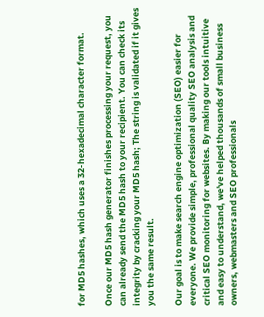for MD5 hashes, which uses a 32-hexadecimal character format.

Once our MD5 hash generator finishes processing your request, you can already send the MD5 hash to your recipient. You can check its integrity by cracking your MD5 hash; The string is validated if it gives you the same result.

Our goal is to make search engine optimization (SEO) easier for everyone. We provide simple, professional quality SEO analysis and critical SEO monitoring for websites. By making our tools intuitive and easy to understand, we've helped thousands of small business owners, webmasters and SEO professionals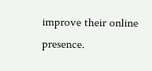improve their online presence.